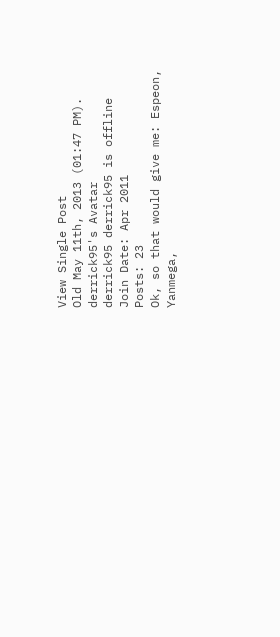View Single Post
Old May 11th, 2013 (01:47 PM).
derrick95's Avatar
derrick95 derrick95 is offline
Join Date: Apr 2011
Posts: 23
Ok, so that would give me: Espeon, Yanmega,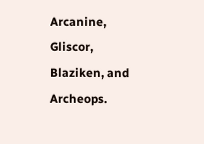Arcanine, Gliscor, Blaziken, and Archeops.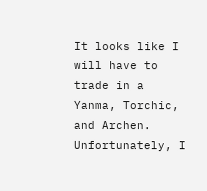It looks like I will have to trade in a Yanma, Torchic, and Archen. Unfortunately, I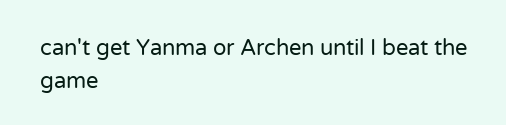can't get Yanma or Archen until I beat the game